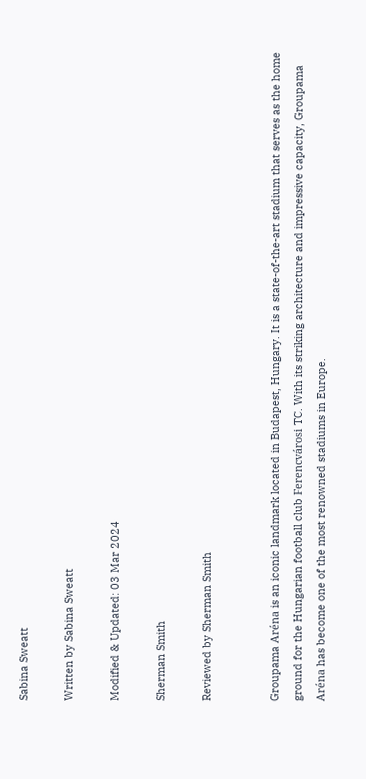Sabina Sweatt

Written by Sabina Sweatt

Modified & Updated: 03 Mar 2024

Sherman Smith

Reviewed by Sherman Smith


Groupama Aréna is an iconic landmark located in Budapest, Hungary. It is a state-of-the-art stadium that serves as the home ground for the Hungarian football club Ferencvárosi TC. With its striking architecture and impressive capacity, Groupama Aréna has become one of the most renowned stadiums in Europe.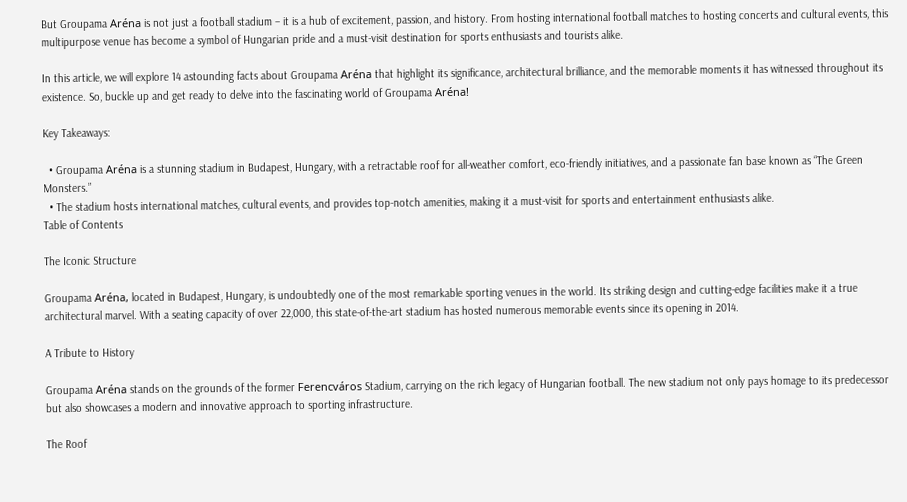But Groupama Aréna is not just a football stadium – it is a hub of excitement, passion, and history. From hosting international football matches to hosting concerts and cultural events, this multipurpose venue has become a symbol of Hungarian pride and a must-visit destination for sports enthusiasts and tourists alike.

In this article, we will explore 14 astounding facts about Groupama Aréna that highlight its significance, architectural brilliance, and the memorable moments it has witnessed throughout its existence. So, buckle up and get ready to delve into the fascinating world of Groupama Aréna!

Key Takeaways:

  • Groupama Aréna is a stunning stadium in Budapest, Hungary, with a retractable roof for all-weather comfort, eco-friendly initiatives, and a passionate fan base known as “The Green Monsters.”
  • The stadium hosts international matches, cultural events, and provides top-notch amenities, making it a must-visit for sports and entertainment enthusiasts alike.
Table of Contents

The Iconic Structure

Groupama Aréna, located in Budapest, Hungary, is undoubtedly one of the most remarkable sporting venues in the world. Its striking design and cutting-edge facilities make it a true architectural marvel. With a seating capacity of over 22,000, this state-of-the-art stadium has hosted numerous memorable events since its opening in 2014.

A Tribute to History

Groupama Aréna stands on the grounds of the former Ferencváros Stadium, carrying on the rich legacy of Hungarian football. The new stadium not only pays homage to its predecessor but also showcases a modern and innovative approach to sporting infrastructure.

The Roof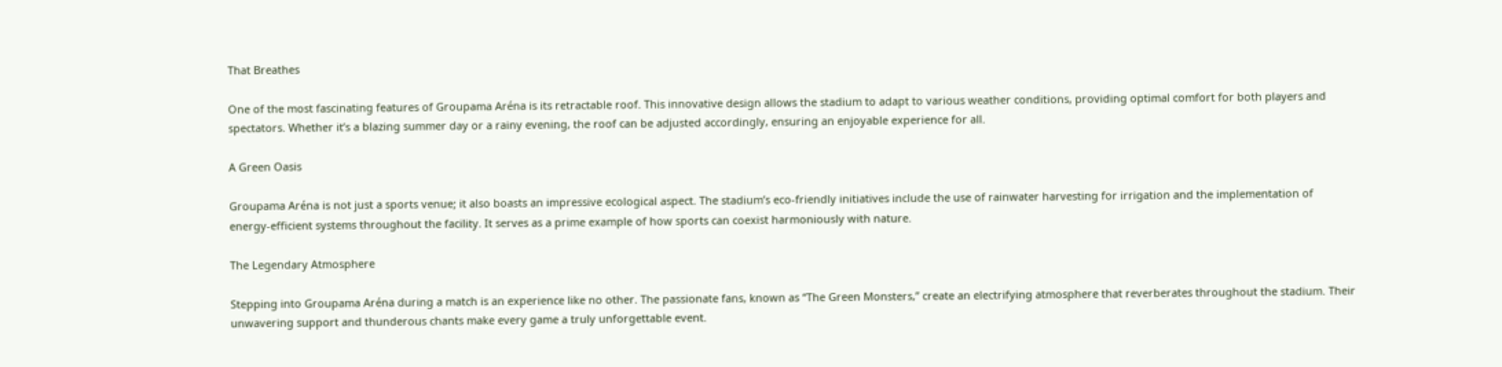That Breathes

One of the most fascinating features of Groupama Aréna is its retractable roof. This innovative design allows the stadium to adapt to various weather conditions, providing optimal comfort for both players and spectators. Whether it’s a blazing summer day or a rainy evening, the roof can be adjusted accordingly, ensuring an enjoyable experience for all.

A Green Oasis

Groupama Aréna is not just a sports venue; it also boasts an impressive ecological aspect. The stadium’s eco-friendly initiatives include the use of rainwater harvesting for irrigation and the implementation of energy-efficient systems throughout the facility. It serves as a prime example of how sports can coexist harmoniously with nature.

The Legendary Atmosphere

Stepping into Groupama Aréna during a match is an experience like no other. The passionate fans, known as “The Green Monsters,” create an electrifying atmosphere that reverberates throughout the stadium. Their unwavering support and thunderous chants make every game a truly unforgettable event.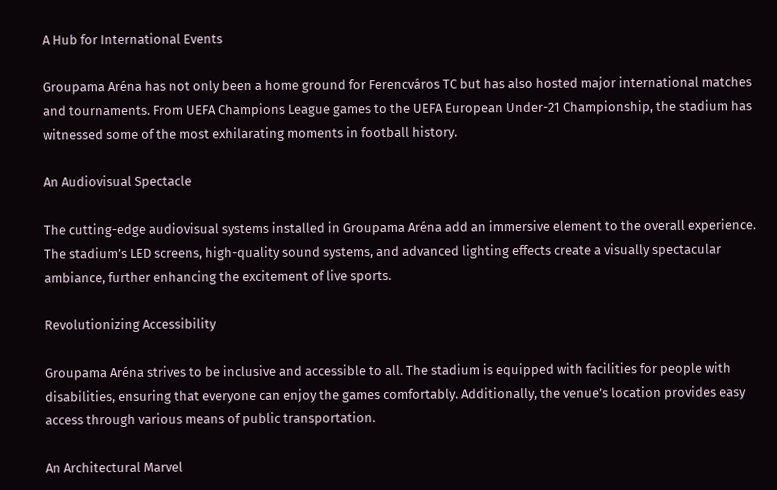A Hub for International Events

Groupama Aréna has not only been a home ground for Ferencváros TC but has also hosted major international matches and tournaments. From UEFA Champions League games to the UEFA European Under-21 Championship, the stadium has witnessed some of the most exhilarating moments in football history.

An Audiovisual Spectacle

The cutting-edge audiovisual systems installed in Groupama Aréna add an immersive element to the overall experience. The stadium’s LED screens, high-quality sound systems, and advanced lighting effects create a visually spectacular ambiance, further enhancing the excitement of live sports.

Revolutionizing Accessibility

Groupama Aréna strives to be inclusive and accessible to all. The stadium is equipped with facilities for people with disabilities, ensuring that everyone can enjoy the games comfortably. Additionally, the venue’s location provides easy access through various means of public transportation.

An Architectural Marvel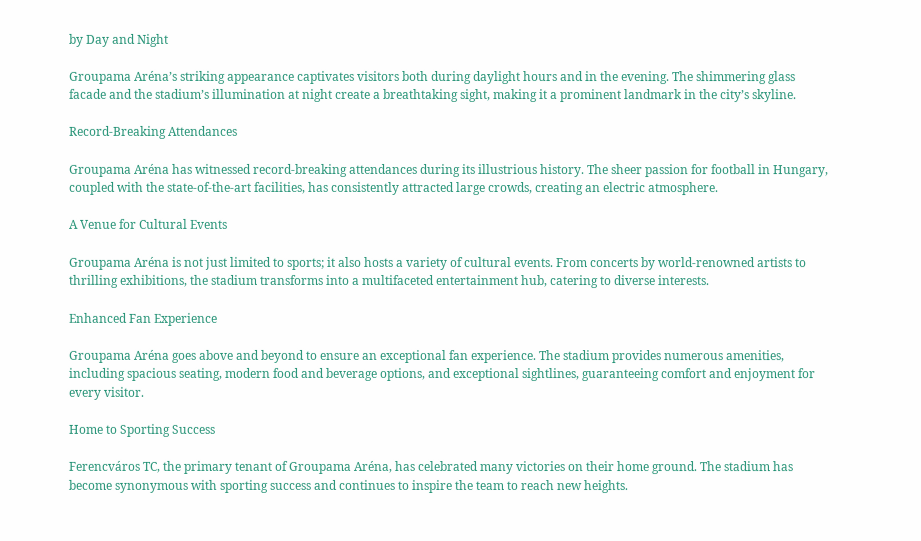by Day and Night

Groupama Aréna’s striking appearance captivates visitors both during daylight hours and in the evening. The shimmering glass facade and the stadium’s illumination at night create a breathtaking sight, making it a prominent landmark in the city’s skyline.

Record-Breaking Attendances

Groupama Aréna has witnessed record-breaking attendances during its illustrious history. The sheer passion for football in Hungary, coupled with the state-of-the-art facilities, has consistently attracted large crowds, creating an electric atmosphere.

A Venue for Cultural Events

Groupama Aréna is not just limited to sports; it also hosts a variety of cultural events. From concerts by world-renowned artists to thrilling exhibitions, the stadium transforms into a multifaceted entertainment hub, catering to diverse interests.

Enhanced Fan Experience

Groupama Aréna goes above and beyond to ensure an exceptional fan experience. The stadium provides numerous amenities, including spacious seating, modern food and beverage options, and exceptional sightlines, guaranteeing comfort and enjoyment for every visitor.

Home to Sporting Success

Ferencváros TC, the primary tenant of Groupama Aréna, has celebrated many victories on their home ground. The stadium has become synonymous with sporting success and continues to inspire the team to reach new heights.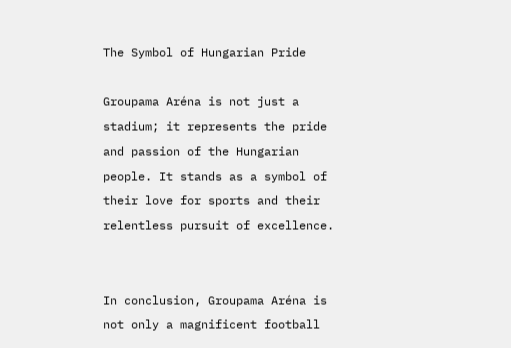The Symbol of Hungarian Pride

Groupama Aréna is not just a stadium; it represents the pride and passion of the Hungarian people. It stands as a symbol of their love for sports and their relentless pursuit of excellence.


In conclusion, Groupama Aréna is not only a magnificent football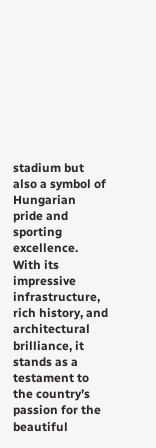stadium but also a symbol of Hungarian pride and sporting excellence. With its impressive infrastructure, rich history, and architectural brilliance, it stands as a testament to the country’s passion for the beautiful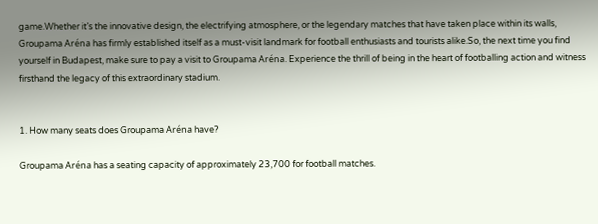game.Whether it’s the innovative design, the electrifying atmosphere, or the legendary matches that have taken place within its walls, Groupama Aréna has firmly established itself as a must-visit landmark for football enthusiasts and tourists alike.So, the next time you find yourself in Budapest, make sure to pay a visit to Groupama Aréna. Experience the thrill of being in the heart of footballing action and witness firsthand the legacy of this extraordinary stadium.


1. How many seats does Groupama Aréna have?

Groupama Aréna has a seating capacity of approximately 23,700 for football matches.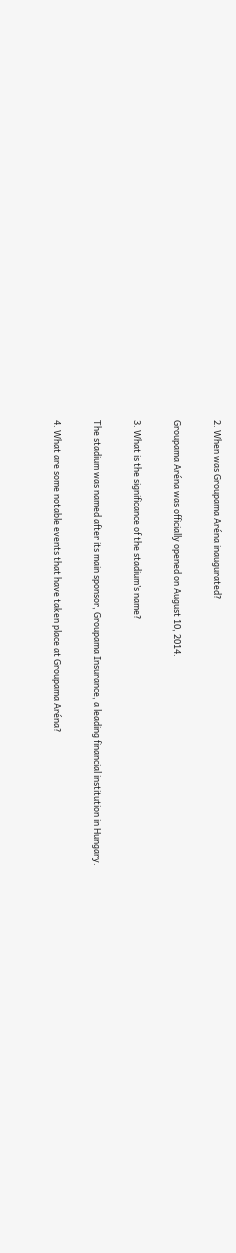2. When was Groupama Aréna inaugurated?

Groupama Aréna was officially opened on August 10, 2014.

3. What is the significance of the stadium’s name?

The stadium was named after its main sponsor, Groupama Insurance, a leading financial institution in Hungary.

4. What are some notable events that have taken place at Groupama Aréna?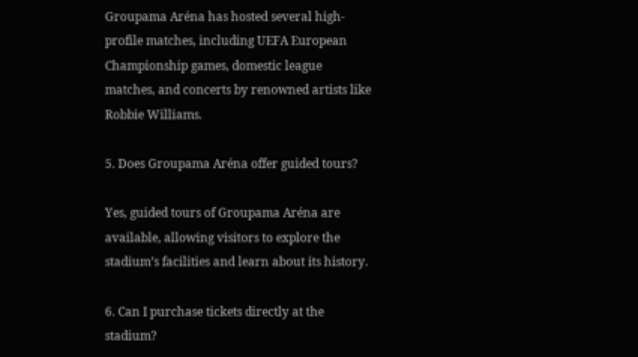Groupama Aréna has hosted several high-profile matches, including UEFA European Championship games, domestic league matches, and concerts by renowned artists like Robbie Williams.

5. Does Groupama Aréna offer guided tours?

Yes, guided tours of Groupama Aréna are available, allowing visitors to explore the stadium’s facilities and learn about its history.

6. Can I purchase tickets directly at the stadium?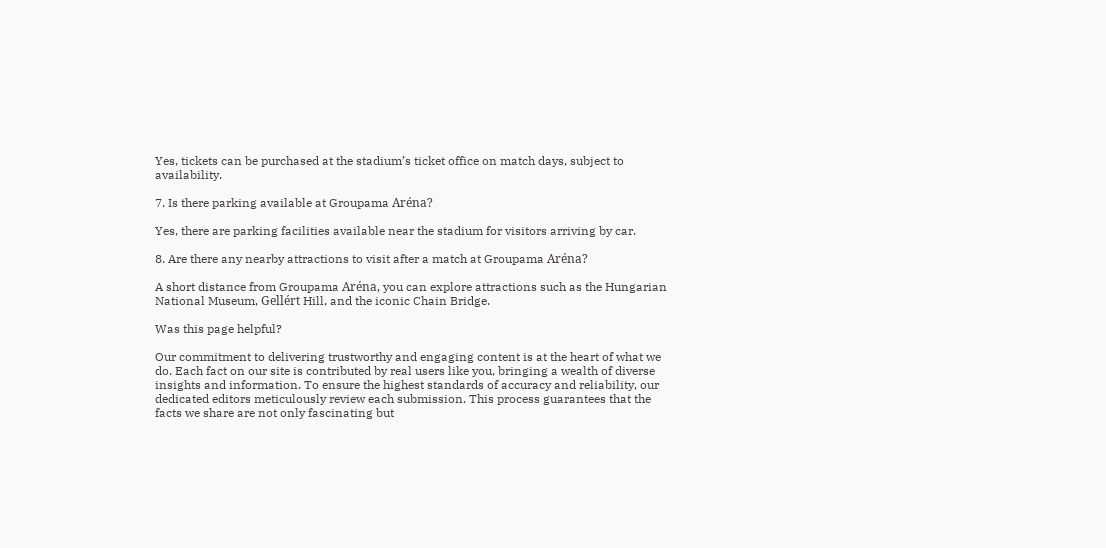Yes, tickets can be purchased at the stadium’s ticket office on match days, subject to availability.

7. Is there parking available at Groupama Aréna?

Yes, there are parking facilities available near the stadium for visitors arriving by car.

8. Are there any nearby attractions to visit after a match at Groupama Aréna?

A short distance from Groupama Aréna, you can explore attractions such as the Hungarian National Museum, Gellért Hill, and the iconic Chain Bridge.

Was this page helpful?

Our commitment to delivering trustworthy and engaging content is at the heart of what we do. Each fact on our site is contributed by real users like you, bringing a wealth of diverse insights and information. To ensure the highest standards of accuracy and reliability, our dedicated editors meticulously review each submission. This process guarantees that the facts we share are not only fascinating but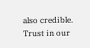also credible. Trust in our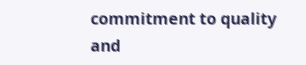commitment to quality and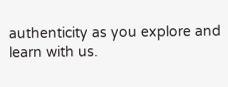authenticity as you explore and learn with us.